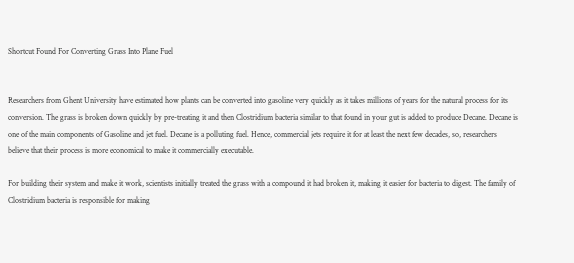Shortcut Found For Converting Grass Into Plane Fuel


Researchers from Ghent University have estimated how plants can be converted into gasoline very quickly as it takes millions of years for the natural process for its conversion. The grass is broken down quickly by pre-treating it and then Clostridium bacteria similar to that found in your gut is added to produce Decane. Decane is one of the main components of Gasoline and jet fuel. Decane is a polluting fuel. Hence, commercial jets require it for at least the next few decades, so, researchers believe that their process is more economical to make it commercially executable.

For building their system and make it work, scientists initially treated the grass with a compound it had broken it, making it easier for bacteria to digest. The family of Clostridium bacteria is responsible for making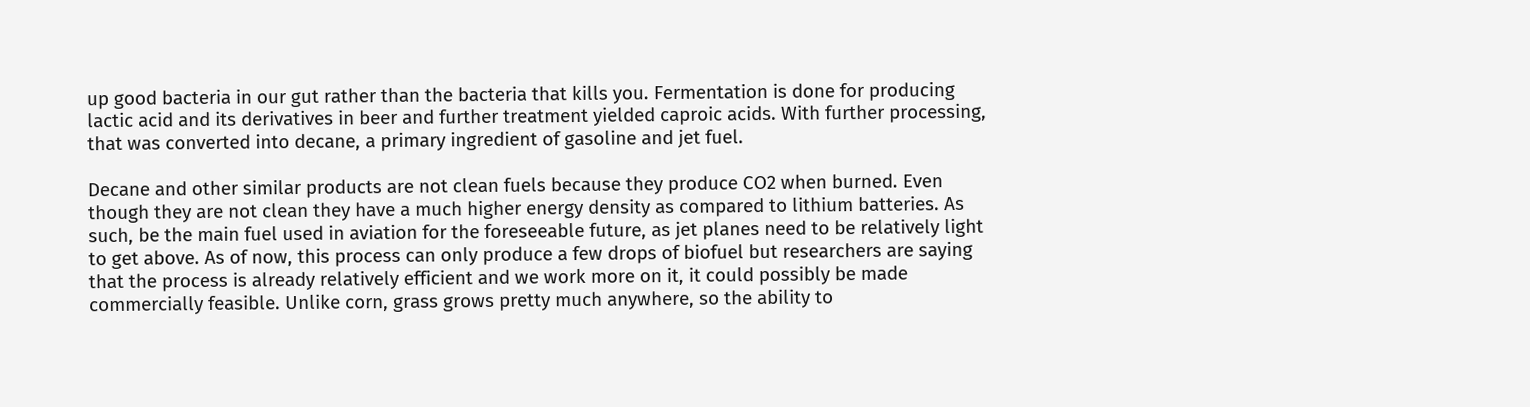up good bacteria in our gut rather than the bacteria that kills you. Fermentation is done for producing lactic acid and its derivatives in beer and further treatment yielded caproic acids. With further processing, that was converted into decane, a primary ingredient of gasoline and jet fuel.

Decane and other similar products are not clean fuels because they produce CO2 when burned. Even though they are not clean they have a much higher energy density as compared to lithium batteries. As such, be the main fuel used in aviation for the foreseeable future, as jet planes need to be relatively light to get above. As of now, this process can only produce a few drops of biofuel but researchers are saying that the process is already relatively efficient and we work more on it, it could possibly be made commercially feasible. Unlike corn, grass grows pretty much anywhere, so the ability to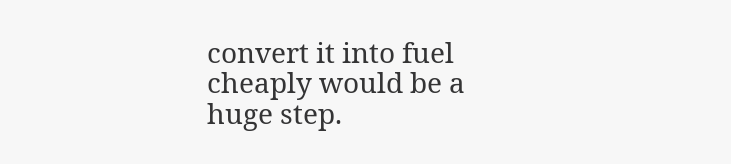convert it into fuel cheaply would be a huge step.